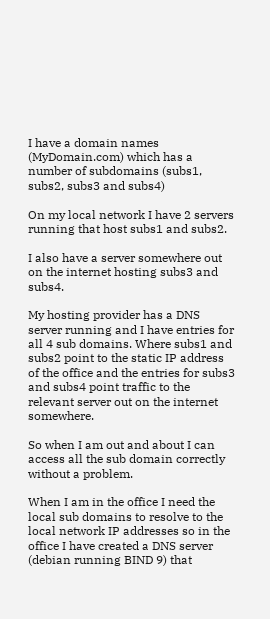I have a domain names (MyDomain.com) which has a number of subdomains (subs1, subs2, subs3 and subs4)

On my local network I have 2 servers running that host subs1 and subs2.

I also have a server somewhere out on the internet hosting subs3 and subs4.

My hosting provider has a DNS server running and I have entries for all 4 sub domains. Where subs1 and subs2 point to the static IP address of the office and the entries for subs3 and subs4 point traffic to the relevant server out on the internet somewhere.

So when I am out and about I can access all the sub domain correctly without a problem.

When I am in the office I need the local sub domains to resolve to the local network IP addresses so in the office I have created a DNS server (debian running BIND 9) that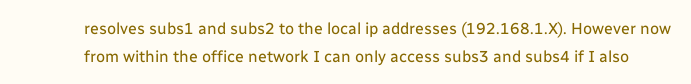resolves subs1 and subs2 to the local ip addresses (192.168.1.X). However now from within the office network I can only access subs3 and subs4 if I also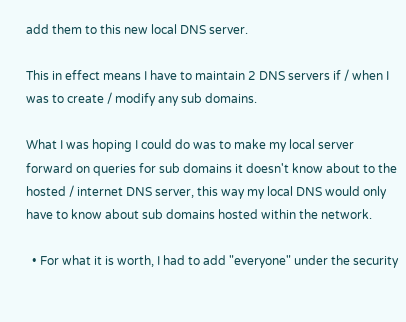add them to this new local DNS server.

This in effect means I have to maintain 2 DNS servers if / when I was to create / modify any sub domains.

What I was hoping I could do was to make my local server forward on queries for sub domains it doesn't know about to the hosted / internet DNS server, this way my local DNS would only have to know about sub domains hosted within the network.

  • For what it is worth, I had to add "everyone" under the security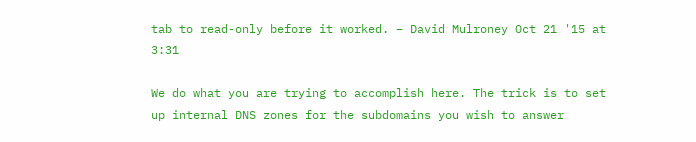tab to read-only before it worked. – David Mulroney Oct 21 '15 at 3:31

We do what you are trying to accomplish here. The trick is to set up internal DNS zones for the subdomains you wish to answer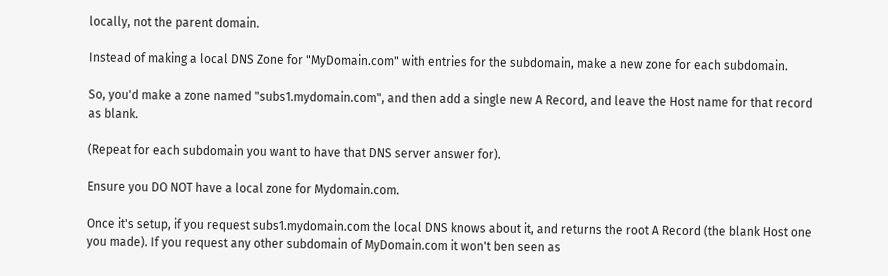locally, not the parent domain.

Instead of making a local DNS Zone for "MyDomain.com" with entries for the subdomain, make a new zone for each subdomain.

So, you'd make a zone named "subs1.mydomain.com", and then add a single new A Record, and leave the Host name for that record as blank.

(Repeat for each subdomain you want to have that DNS server answer for).

Ensure you DO NOT have a local zone for Mydomain.com.

Once it's setup, if you request subs1.mydomain.com the local DNS knows about it, and returns the root A Record (the blank Host one you made). If you request any other subdomain of MyDomain.com it won't ben seen as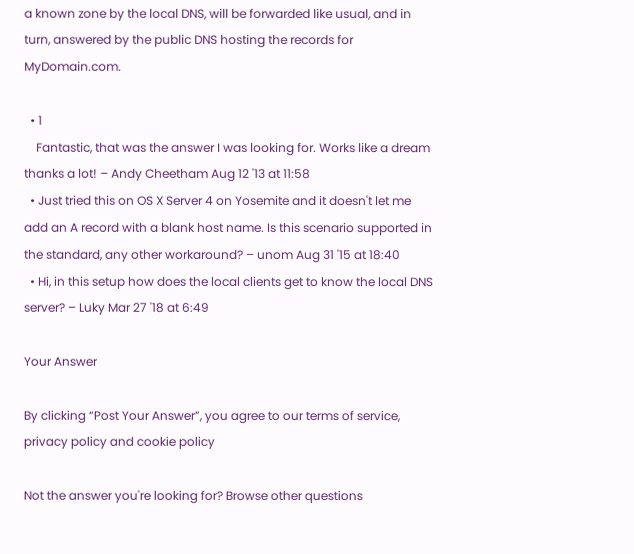a known zone by the local DNS, will be forwarded like usual, and in turn, answered by the public DNS hosting the records for MyDomain.com.

  • 1
    Fantastic, that was the answer I was looking for. Works like a dream thanks a lot! – Andy Cheetham Aug 12 '13 at 11:58
  • Just tried this on OS X Server 4 on Yosemite and it doesn't let me add an A record with a blank host name. Is this scenario supported in the standard, any other workaround? – unom Aug 31 '15 at 18:40
  • Hi, in this setup how does the local clients get to know the local DNS server? – Luky Mar 27 '18 at 6:49

Your Answer

By clicking “Post Your Answer”, you agree to our terms of service, privacy policy and cookie policy

Not the answer you're looking for? Browse other questions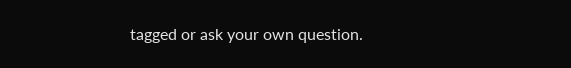tagged or ask your own question.